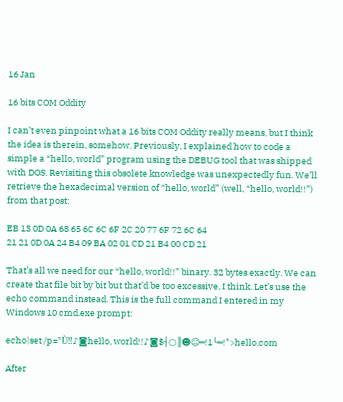16 Jan

16 bits COM Oddity

I can’t even pinpoint what a 16 bits COM Oddity really means, but I think the idea is therein, somehow. Previously, I explained how to code a simple a “hello, world” program using the DEBUG tool that was shipped with DOS. Revisiting this obsolete knowledge was unexpectedly fun. We’ll retrieve the hexadecimal version of “hello, world” (well, “hello, world!!”) from that post:

EB 13 0D 0A 68 65 6C 6C 6F 2C 20 77 6F 72 6C 64
21 21 0D 0A 24 B4 09 BA 02 01 CD 21 B4 00 CD 21

That’s all we need for our “hello, world!!” binary. 32 bytes exactly. We can create that file bit by bit but that’d be too excessive, I think. Let’s use the echo command instead. This is the full command I entered in my Windows 10 cmd.exe prompt:

echo|set /p="Ù‼♪◙hello, world!!♪◙$┤○║☻☺═!1└═!">hello.com

After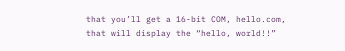that you’ll get a 16-bit COM, hello.com, that will display the “hello, world!!”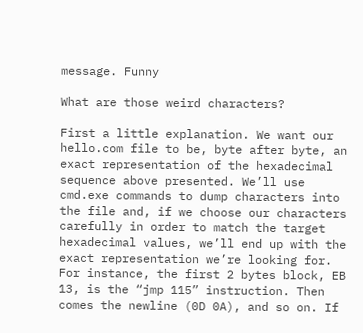message. Funny

What are those weird characters?

First a little explanation. We want our hello.com file to be, byte after byte, an exact representation of the hexadecimal sequence above presented. We’ll use cmd.exe commands to dump characters into the file and, if we choose our characters carefully in order to match the target hexadecimal values, we’ll end up with the exact representation we’re looking for. For instance, the first 2 bytes block, EB 13, is the “jmp 115” instruction. Then comes the newline (0D 0A), and so on. If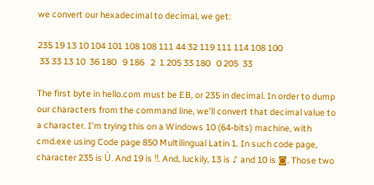we convert our hexadecimal to decimal, we get:

235 19 13 10 104 101 108 108 111 44 32 119 111 114 108 100
 33 33 13 10  36 180   9 186   2  1 205 33 180   0 205  33

The first byte in hello.com must be EB, or 235 in decimal. In order to dump our characters from the command line, we’ll convert that decimal value to a character. I’m trying this on a Windows 10 (64-bits) machine, with cmd.exe using Code page 850 Multilingual Latin 1. In such code page, character 235 is Ù. And 19 is ‼. And, luckily, 13 is ♪ and 10 is ◙. Those two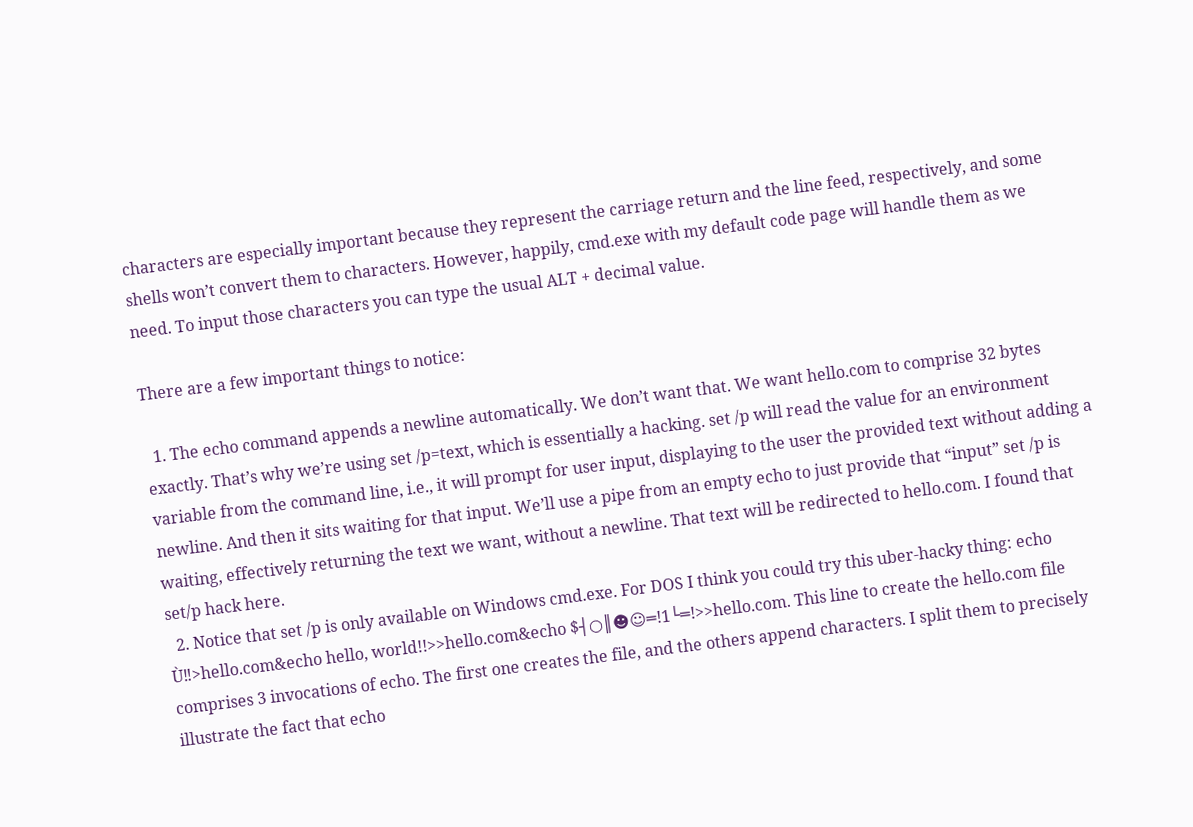characters are especially important because they represent the carriage return and the line feed, respectively, and some shells won’t convert them to characters. However, happily, cmd.exe with my default code page will handle them as we need. To input those characters you can type the usual ALT + decimal value.

There are a few important things to notice:

  1. The echo command appends a newline automatically. We don’t want that. We want hello.com to comprise 32 bytes exactly. That’s why we’re using set /p=text, which is essentially a hacking. set /p will read the value for an environment variable from the command line, i.e., it will prompt for user input, displaying to the user the provided text without adding a newline. And then it sits waiting for that input. We’ll use a pipe from an empty echo to just provide that “input” set /p is waiting, effectively returning the text we want, without a newline. That text will be redirected to hello.com. I found that set/p hack here.
  2. Notice that set /p is only available on Windows cmd.exe. For DOS I think you could try this uber-hacky thing: echo Ù‼>hello.com&echo hello, world!!>>hello.com&echo $┤○║☻☺═!1└═!>>hello.com. This line to create the hello.com file comprises 3 invocations of echo. The first one creates the file, and the others append characters. I split them to precisely illustrate the fact that echo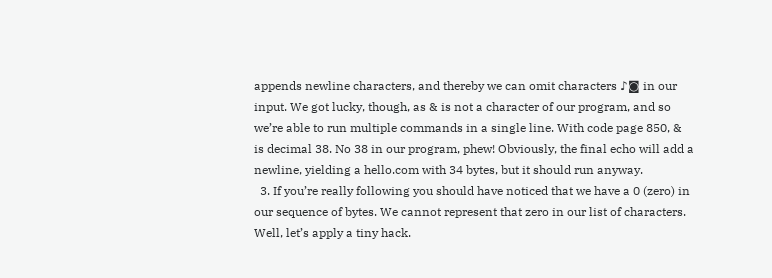appends newline characters, and thereby we can omit characters ♪◙ in our input. We got lucky, though, as & is not a character of our program, and so we’re able to run multiple commands in a single line. With code page 850, & is decimal 38. No 38 in our program, phew! Obviously, the final echo will add a newline, yielding a hello.com with 34 bytes, but it should run anyway.
  3. If you’re really following you should have noticed that we have a 0 (zero) in our sequence of bytes. We cannot represent that zero in our list of characters. Well, let’s apply a tiny hack.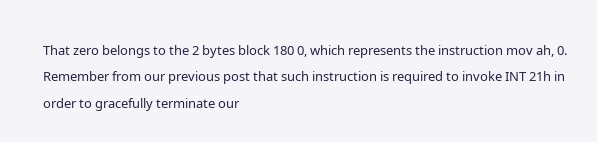That zero belongs to the 2 bytes block 180 0, which represents the instruction mov ah, 0. Remember from our previous post that such instruction is required to invoke INT 21h in order to gracefully terminate our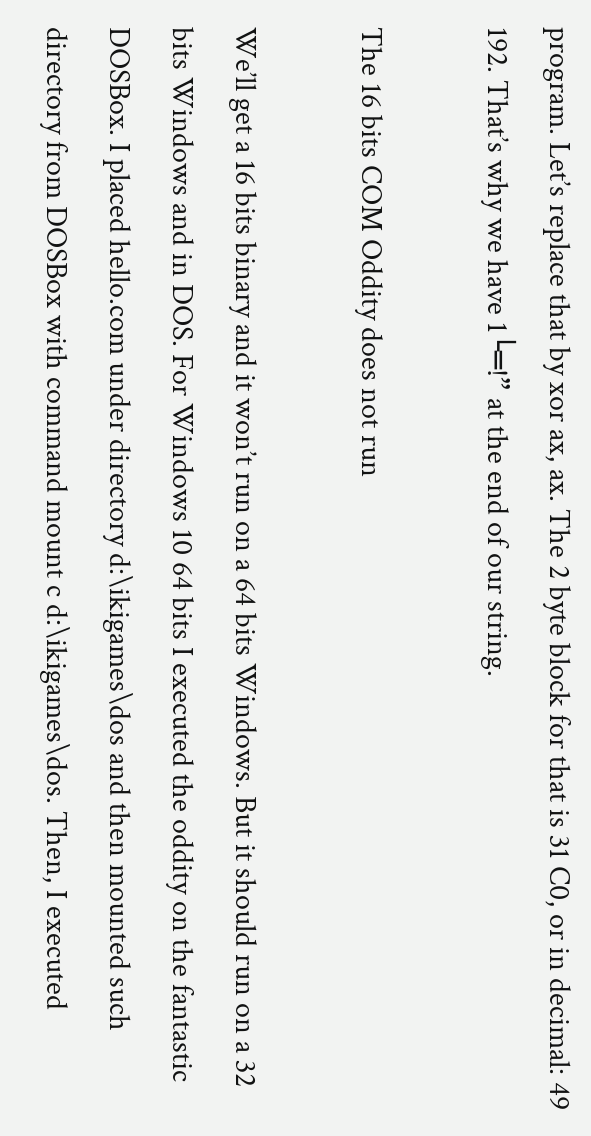program. Let’s replace that by xor ax, ax. The 2 byte block for that is 31 C0, or in decimal: 49 192. That’s why we have 1└═!” at the end of our string.

The 16 bits COM Oddity does not run

We’ll get a 16 bits binary and it won’t run on a 64 bits Windows. But it should run on a 32 bits Windows and in DOS. For Windows 10 64 bits I executed the oddity on the fantastic DOSBox. I placed hello.com under directory d:\ikigames\dos and then mounted such directory from DOSBox with command mount c d:\ikigames\dos. Then, I executed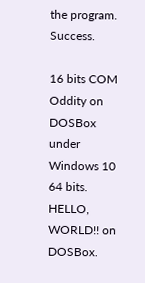the program. Success.

16 bits COM Oddity on DOSBox under Windows 10 64 bits.
HELLO, WORLD!! on DOSBox.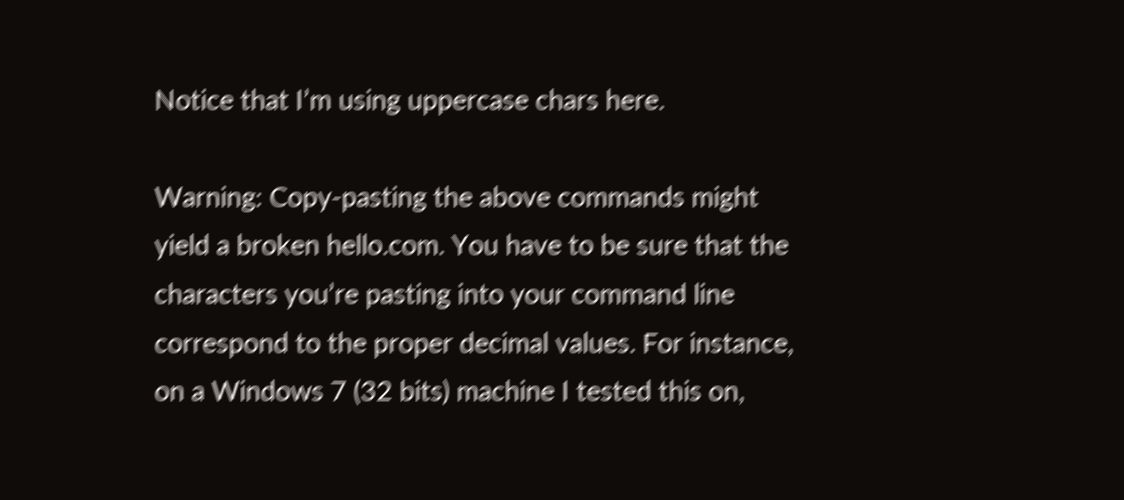Notice that I’m using uppercase chars here.

Warning: Copy-pasting the above commands might yield a broken hello.com. You have to be sure that the characters you’re pasting into your command line correspond to the proper decimal values. For instance, on a Windows 7 (32 bits) machine I tested this on,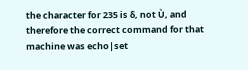the character for 235 is δ, not Ù, and therefore the correct command for that machine was echo|set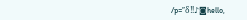/p=”δ‼♪◙hello,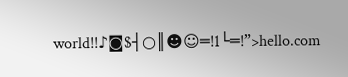world!!♪◙$┤○║☻☺═!1└═!”>hello.com